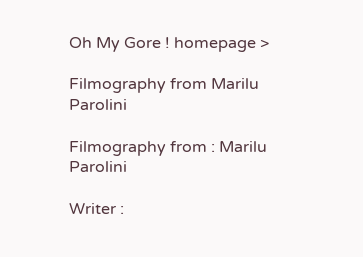Oh My Gore ! homepage >

Filmography from Marilu Parolini

Filmography from : Marilu Parolini

Writer :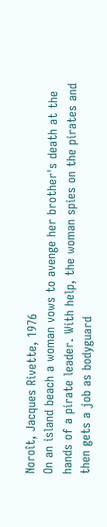Noroît, Jacques Rivette, 1976
On an island beach a woman vows to avenge her brother's death at the hands of a pirate leader. With help, the woman spies on the pirates and then gets a job as bodyguard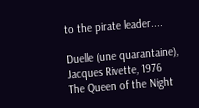to the pirate leader....

Duelle (une quarantaine), Jacques Rivette, 1976
The Queen of the Night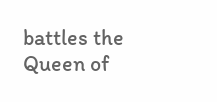battles the Queen of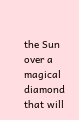the Sun over a magical diamond that will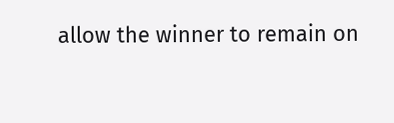allow the winner to remain on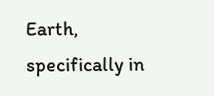Earth, specifically in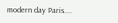modern day Paris....